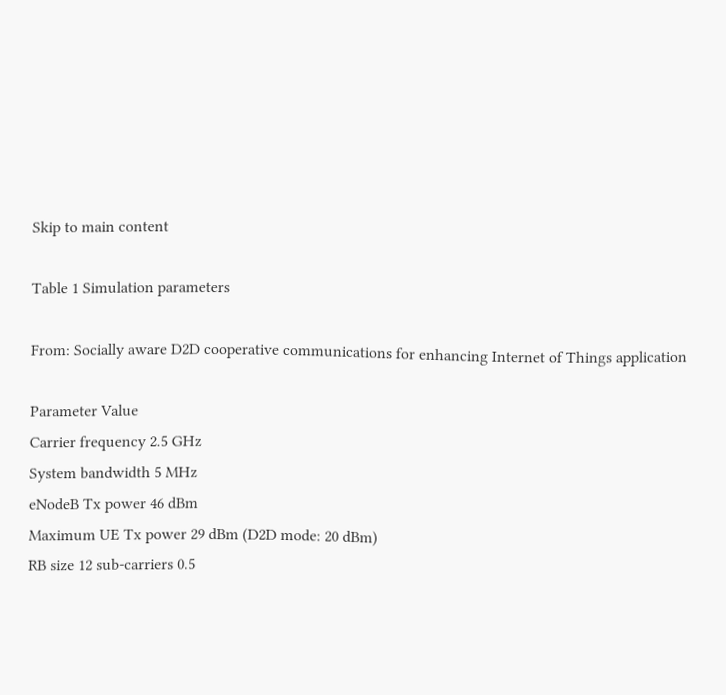Skip to main content

Table 1 Simulation parameters

From: Socially aware D2D cooperative communications for enhancing Internet of Things application

Parameter Value
Carrier frequency 2.5 GHz
System bandwidth 5 MHz
eNodeB Tx power 46 dBm
Maximum UE Tx power 29 dBm (D2D mode: 20 dBm)
RB size 12 sub-carriers 0.5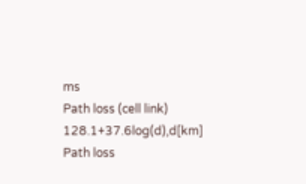ms
Path loss (cell link) 128.1+37.6log(d),d[km]
Path loss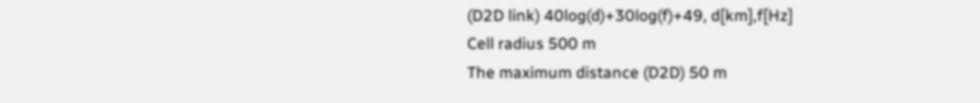(D2D link) 40log(d)+30log(f)+49, d[km],f[Hz]
Cell radius 500 m
The maximum distance (D2D) 50 m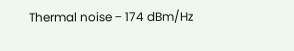Thermal noise − 174 dBm/Hz